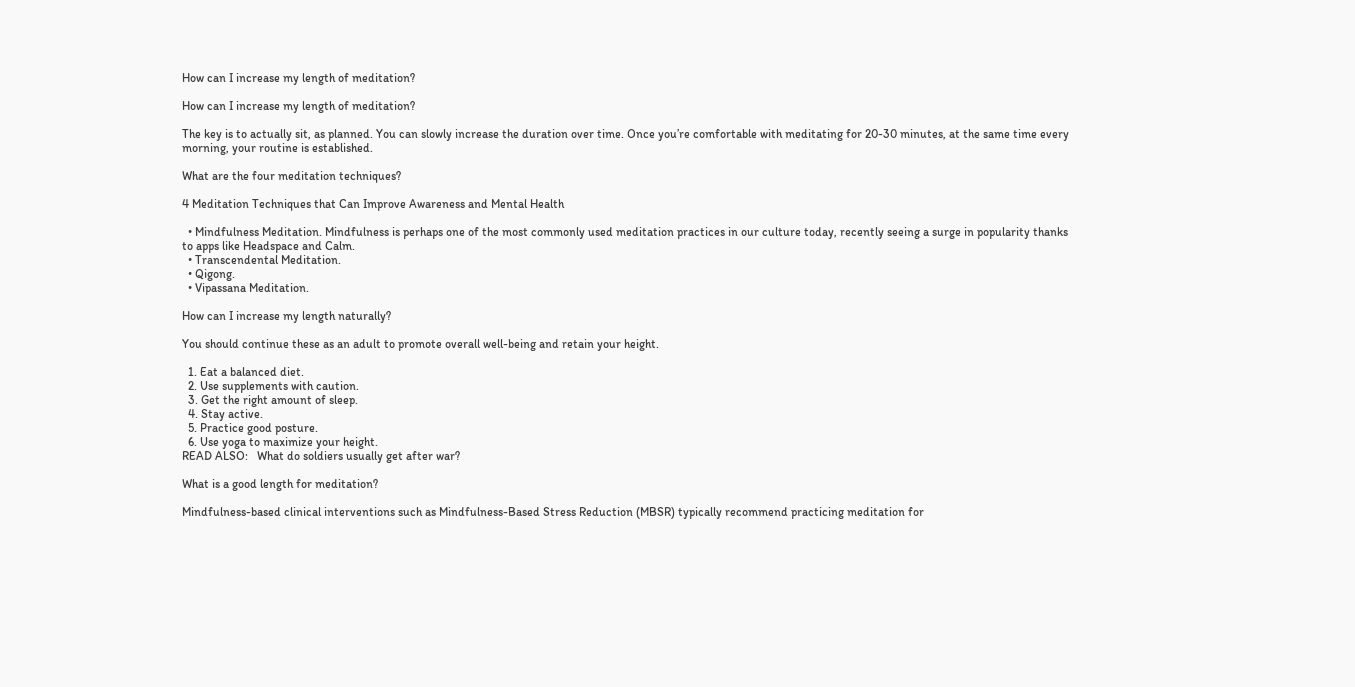How can I increase my length of meditation?

How can I increase my length of meditation?

The key is to actually sit, as planned. You can slowly increase the duration over time. Once you’re comfortable with meditating for 20-30 minutes, at the same time every morning, your routine is established.

What are the four meditation techniques?

4 Meditation Techniques that Can Improve Awareness and Mental Health

  • Mindfulness Meditation. Mindfulness is perhaps one of the most commonly used meditation practices in our culture today, recently seeing a surge in popularity thanks to apps like Headspace and Calm.
  • Transcendental Meditation.
  • Qigong.
  • Vipassana Meditation.

How can I increase my length naturally?

You should continue these as an adult to promote overall well-being and retain your height.

  1. Eat a balanced diet.
  2. Use supplements with caution.
  3. Get the right amount of sleep.
  4. Stay active.
  5. Practice good posture.
  6. Use yoga to maximize your height.
READ ALSO:   What do soldiers usually get after war?

What is a good length for meditation?

Mindfulness-based clinical interventions such as Mindfulness-Based Stress Reduction (MBSR) typically recommend practicing meditation for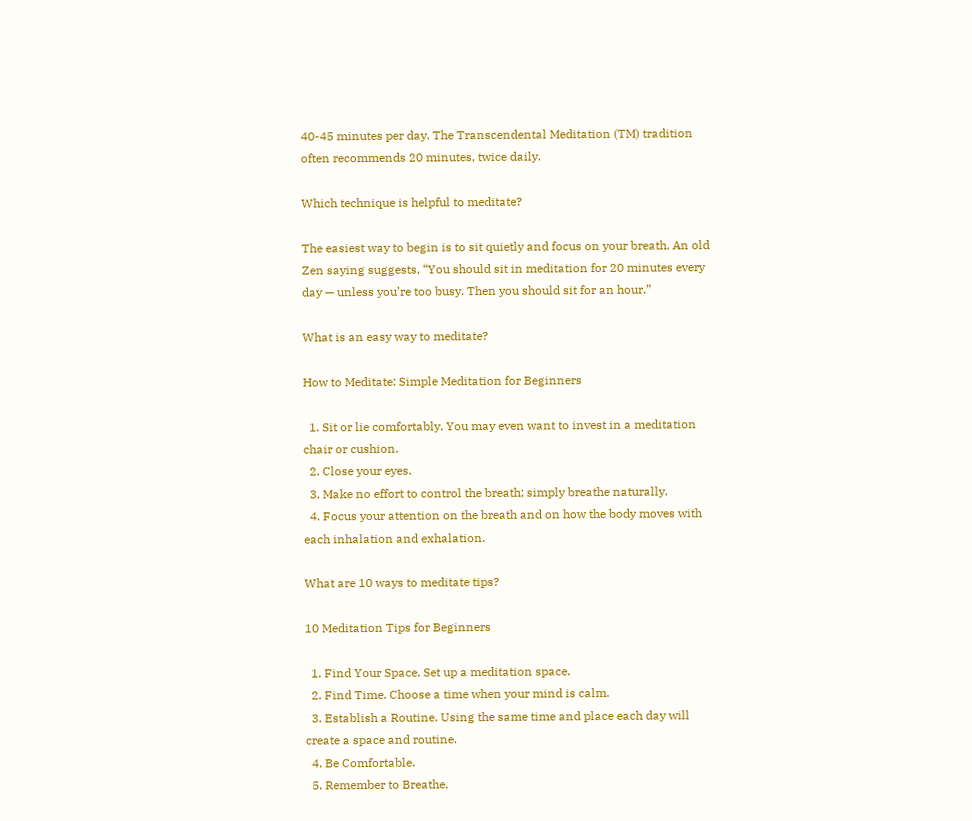40-45 minutes per day. The Transcendental Meditation (TM) tradition often recommends 20 minutes, twice daily.

Which technique is helpful to meditate?

The easiest way to begin is to sit quietly and focus on your breath. An old Zen saying suggests, “You should sit in meditation for 20 minutes every day — unless you’re too busy. Then you should sit for an hour.”

What is an easy way to meditate?

How to Meditate: Simple Meditation for Beginners

  1. Sit or lie comfortably. You may even want to invest in a meditation chair or cushion.
  2. Close your eyes.
  3. Make no effort to control the breath; simply breathe naturally.
  4. Focus your attention on the breath and on how the body moves with each inhalation and exhalation.

What are 10 ways to meditate tips?

10 Meditation Tips for Beginners

  1. Find Your Space. Set up a meditation space.
  2. Find Time. Choose a time when your mind is calm.
  3. Establish a Routine. Using the same time and place each day will create a space and routine.
  4. Be Comfortable.
  5. Remember to Breathe.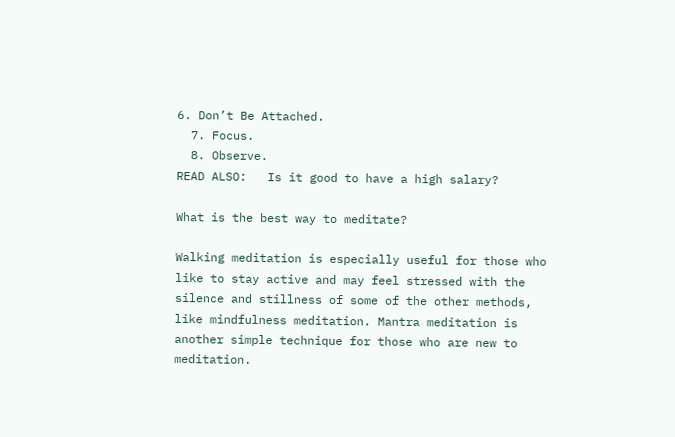6. Don’t Be Attached.
  7. Focus.
  8. Observe.
READ ALSO:   Is it good to have a high salary?

What is the best way to meditate?

Walking meditation is especially useful for those who like to stay active and may feel stressed with the silence and stillness of some of the other methods, like mindfulness meditation. Mantra meditation is another simple technique for those who are new to meditation.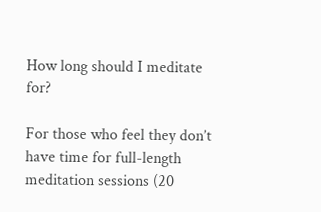How long should I meditate for?

For those who feel they don’t have time for full-length meditation sessions (20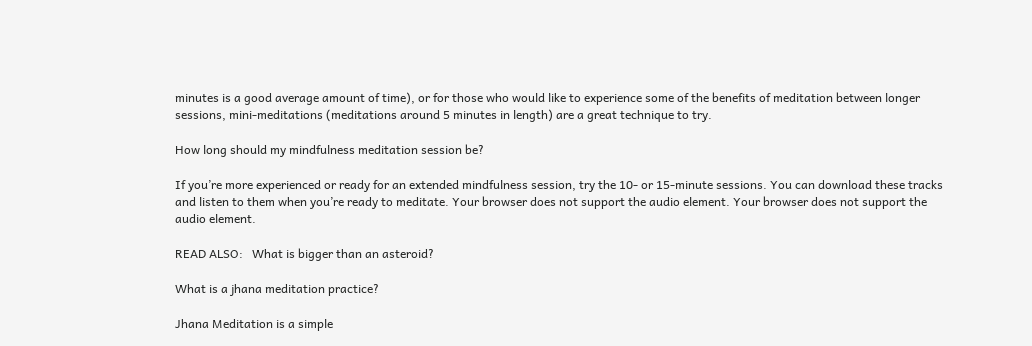minutes is a good average amount of time), or for those who would like to experience some of the benefits of meditation between longer sessions, mini-meditations (meditations around 5 minutes in length) are a great technique to try.

How long should my mindfulness meditation session be?

If you’re more experienced or ready for an extended mindfulness session, try the 10- or 15-minute sessions. You can download these tracks and listen to them when you’re ready to meditate. Your browser does not support the audio element. Your browser does not support the audio element.

READ ALSO:   What is bigger than an asteroid?

What is a jhana meditation practice?

Jhana Meditation is a simple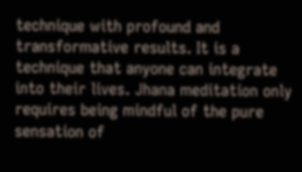technique with profound and transformative results. It is a technique that anyone can integrate into their lives. Jhana meditation only requires being mindful of the pure sensation of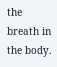the breath in the body.